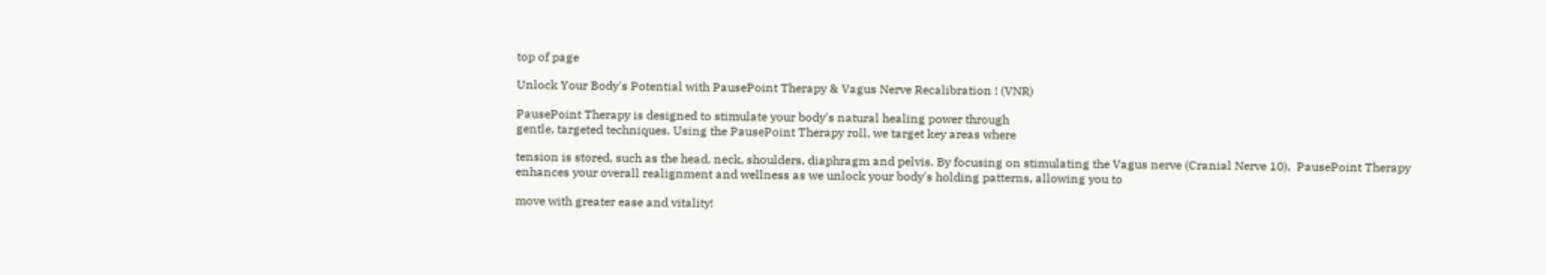top of page

Unlock Your Body's Potential with PausePoint Therapy & Vagus Nerve Recalibration ! (VNR)

PausePoint Therapy is designed to stimulate your body's natural healing power through
gentle, targeted techniques. Using the PausePoint Therapy roll, we target key areas where

tension is stored, such as the head, neck, shoulders, diaphragm and pelvis. By focusing on stimulating the Vagus nerve (Cranial Nerve 10),  PausePoint Therapy enhances your overall realignment and wellness as we unlock your body's holding patterns, allowing you to

move with greater ease and vitality!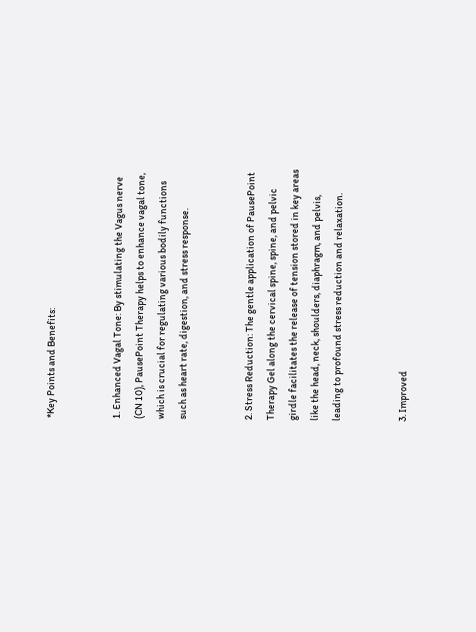*Key Points and Benefits:


1. Enhanced Vagal Tone: By stimulating the Vagus nerve (CN 10), PausePoint Therapy helps to enhance vagal tone, which is crucial for regulating various bodily functions such as heart rate, digestion, and stress response.


2. Stress Reduction: The gentle application of PausePoint Therapy Gel along the cervical spine, spine, and pelvic girdle facilitates the release of tension stored in key areas like the head, neck, shoulders, diaphragm, and pelvis, leading to profound stress reduction and relaxation.


3. Improved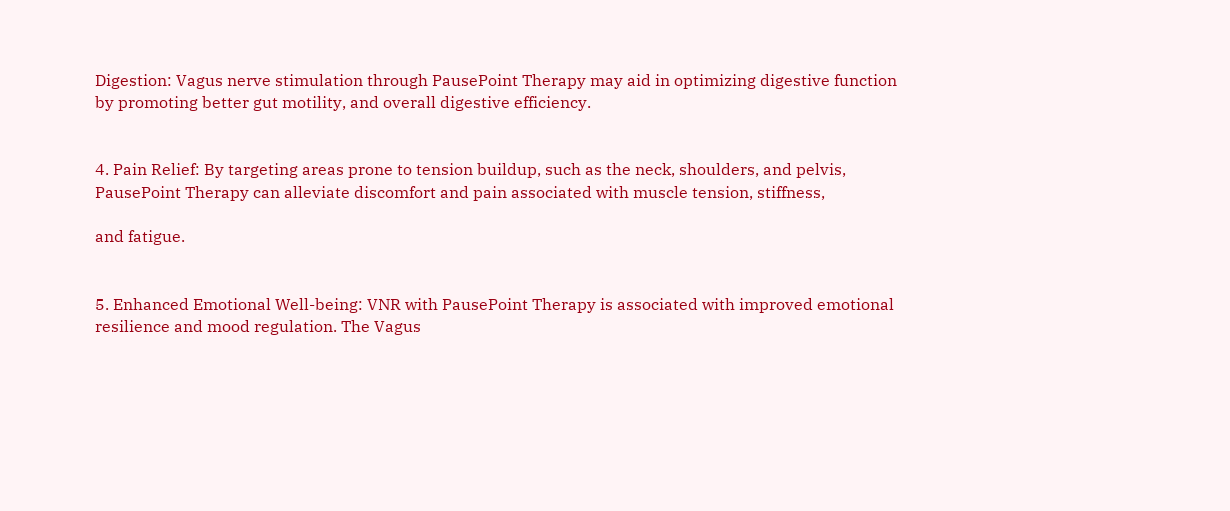Digestion: Vagus nerve stimulation through PausePoint Therapy may aid in optimizing digestive function by promoting better gut motility, and overall digestive efficiency.


4. Pain Relief: By targeting areas prone to tension buildup, such as the neck, shoulders, and pelvis, PausePoint Therapy can alleviate discomfort and pain associated with muscle tension, stiffness,

and fatigue.


5. Enhanced Emotional Well-being: VNR with PausePoint Therapy is associated with improved emotional resilience and mood regulation. The Vagus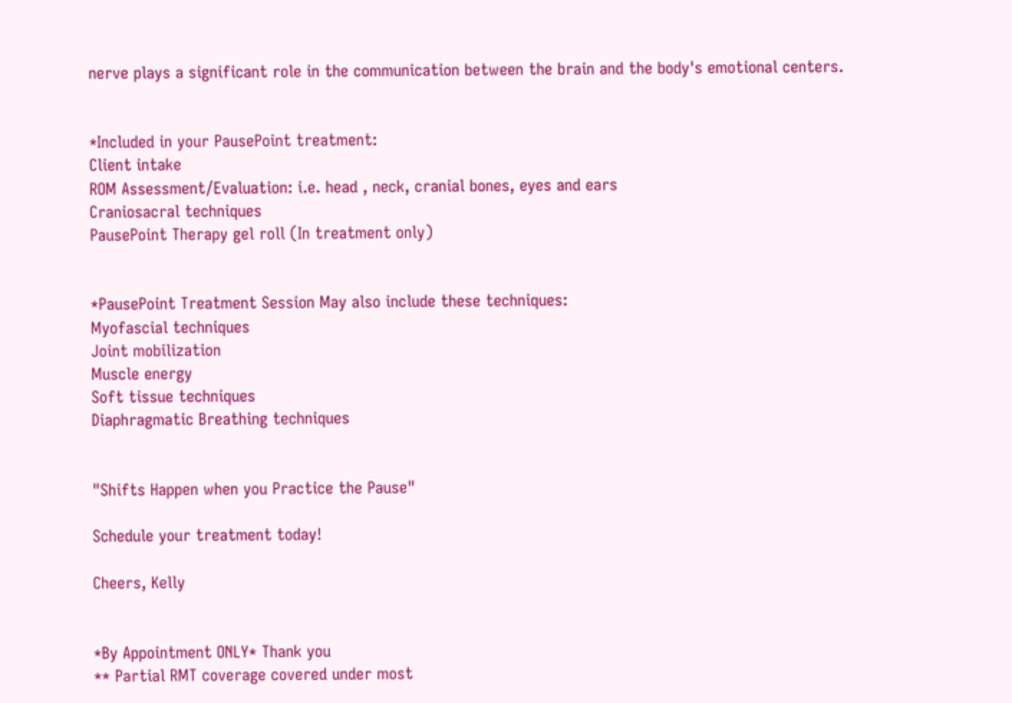nerve plays a significant role in the communication between the brain and the body's emotional centers.


*Included in your PausePoint treatment:
Client intake
ROM Assessment/Evaluation: i.e. head , neck, cranial bones, eyes and ears
Craniosacral techniques
PausePoint Therapy gel roll (In treatment only)


*PausePoint Treatment Session May also include these techniques:
Myofascial techniques
Joint mobilization
Muscle energy
Soft tissue techniques
Diaphragmatic Breathing techniques


"Shifts Happen when you Practice the Pause"

Schedule your treatment today!

Cheers, Kelly


*By Appointment ONLY* Thank you
** Partial RMT coverage covered under most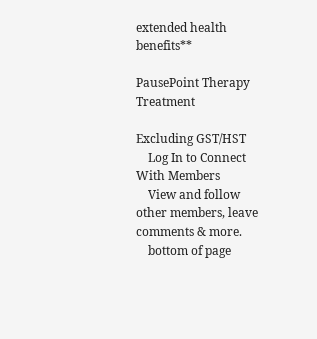extended health benefits**

PausePoint Therapy Treatment

Excluding GST/HST
    Log In to Connect With Members
    View and follow other members, leave comments & more.
    bottom of page